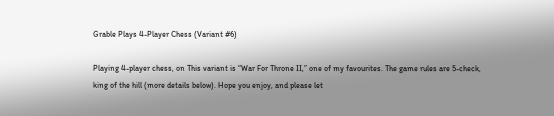Grable Plays 4-Player Chess (Variant #6)

Playing 4-player chess, on This variant is “War For Throne II,” one of my favourites. The game rules are 5-check, king of the hill (more details below). Hope you enjoy, and please let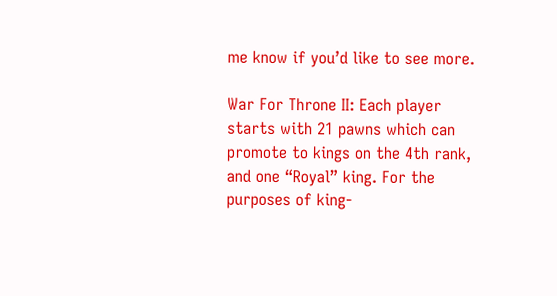me know if you’d like to see more.

War For Throne II: Each player starts with 21 pawns which can promote to kings on the 4th rank, and one “Royal” king. For the purposes of king-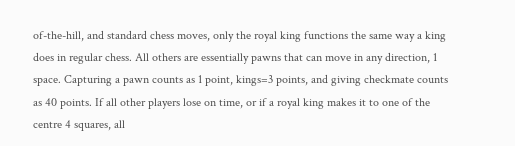of-the-hill, and standard chess moves, only the royal king functions the same way a king does in regular chess. All others are essentially pawns that can move in any direction, 1 space. Capturing a pawn counts as 1 point, kings=3 points, and giving checkmate counts as 40 points. If all other players lose on time, or if a royal king makes it to one of the centre 4 squares, all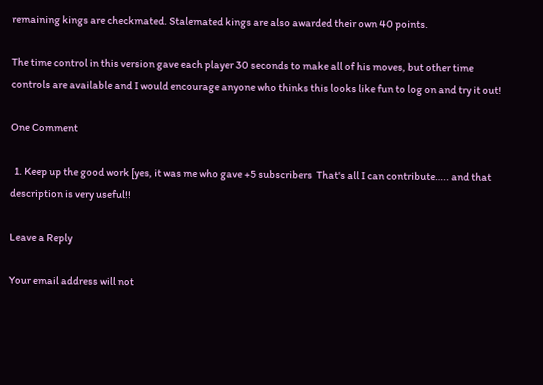remaining kings are checkmated. Stalemated kings are also awarded their own 40 points.

The time control in this version gave each player 30 seconds to make all of his moves, but other time controls are available and I would encourage anyone who thinks this looks like fun to log on and try it out!

One Comment

  1. Keep up the good work [yes, it was me who gave +5 subscribers  That's all I can contribute….. and that description is very useful!!

Leave a Reply

Your email address will not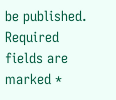be published. Required fields are marked *